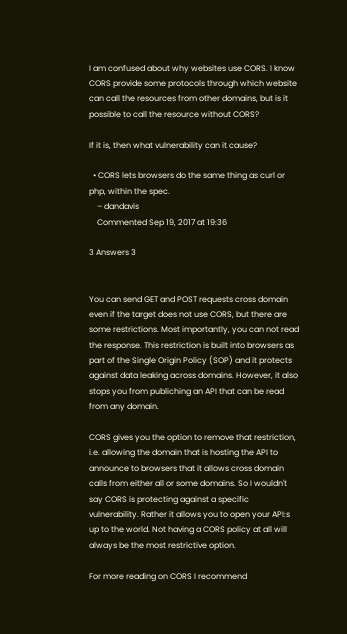I am confused about why websites use CORS. I know CORS provide some protocols through which website can call the resources from other domains, but is it possible to call the resource without CORS?

If it is, then what vulnerability can it cause?

  • CORS lets browsers do the same thing as curl or php, within the spec.
    – dandavis
    Commented Sep 19, 2017 at 19:36

3 Answers 3


You can send GET and POST requests cross domain even if the target does not use CORS, but there are some restrictions. Most importantly, you can not read the response. This restriction is built into browsers as part of the Single Origin Policy (SOP) and it protects against data leaking across domains. However, it also stops you from publiching an API that can be read from any domain.

CORS gives you the option to remove that restriction, i.e. allowing the domain that is hosting the API to announce to browsers that it allows cross domain calls from either all or some domains. So I wouldn't say CORS is protecting against a specific vulnerability. Rather it allows you to open your API:s up to the world. Not having a CORS policy at all will always be the most restrictive option.

For more reading on CORS I recommend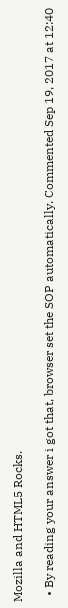Mozilla and HTML5 Rocks.

  • By reading your answer i got that, browser set the SOP automatically. Commented Sep 19, 2017 at 12:40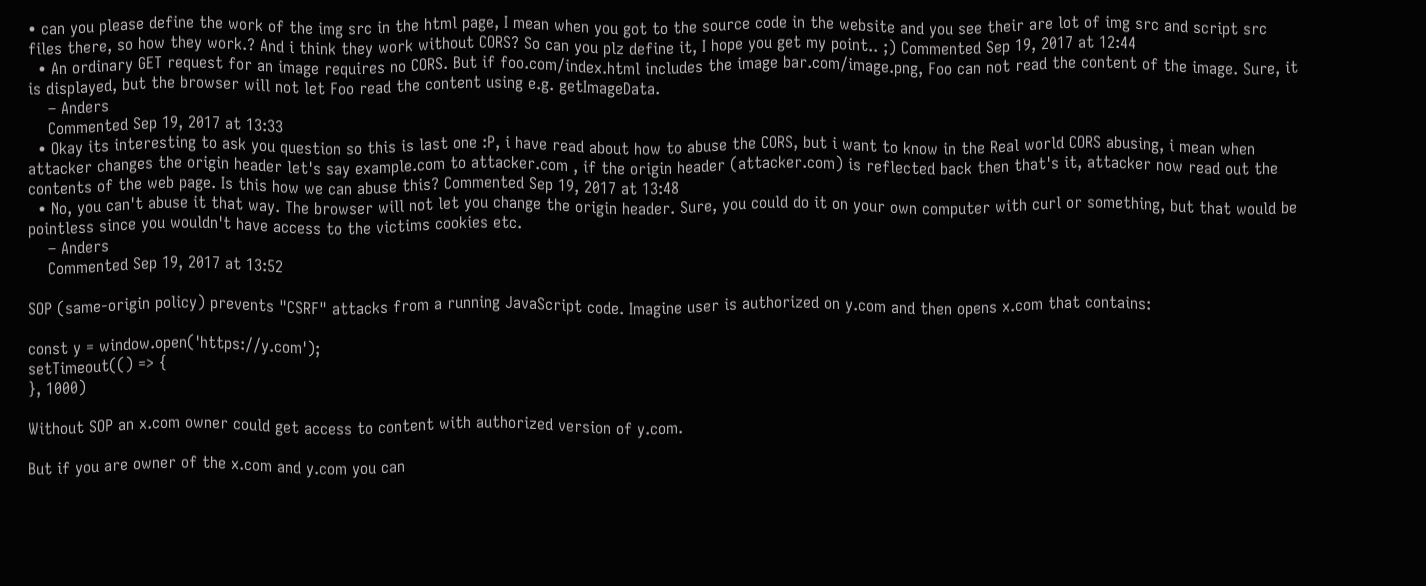• can you please define the work of the img src in the html page, I mean when you got to the source code in the website and you see their are lot of img src and script src files there, so how they work.? And i think they work without CORS? So can you plz define it, I hope you get my point.. ;) Commented Sep 19, 2017 at 12:44
  • An ordinary GET request for an image requires no CORS. But if foo.com/index.html includes the image bar.com/image.png, Foo can not read the content of the image. Sure, it is displayed, but the browser will not let Foo read the content using e.g. getImageData.
    – Anders
    Commented Sep 19, 2017 at 13:33
  • Okay its interesting to ask you question so this is last one :P, i have read about how to abuse the CORS, but i want to know in the Real world CORS abusing, i mean when attacker changes the origin header let's say example.com to attacker.com , if the origin header (attacker.com) is reflected back then that's it, attacker now read out the contents of the web page. Is this how we can abuse this? Commented Sep 19, 2017 at 13:48
  • No, you can't abuse it that way. The browser will not let you change the origin header. Sure, you could do it on your own computer with curl or something, but that would be pointless since you wouldn't have access to the victims cookies etc.
    – Anders
    Commented Sep 19, 2017 at 13:52

SOP (same-origin policy) prevents "CSRF" attacks from a running JavaScript code. Imagine user is authorized on y.com and then opens x.com that contains:

const y = window.open('https://y.com');
setTimeout(() => {
}, 1000)

Without SOP an x.com owner could get access to content with authorized version of y.com.

But if you are owner of the x.com and y.com you can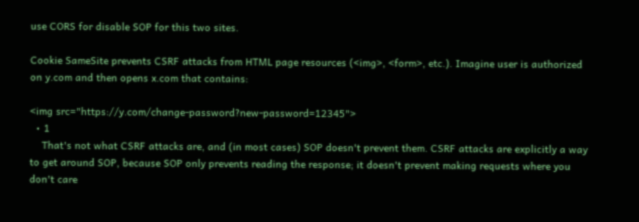use CORS for disable SOP for this two sites.

Cookie SameSite prevents CSRF attacks from HTML page resources (<img>, <form>, etc.). Imagine user is authorized on y.com and then opens x.com that contains:

<img src="https://y.com/change-password?new-password=12345">
  • 1
    That's not what CSRF attacks are, and (in most cases) SOP doesn't prevent them. CSRF attacks are explicitly a way to get around SOP, because SOP only prevents reading the response; it doesn't prevent making requests where you don't care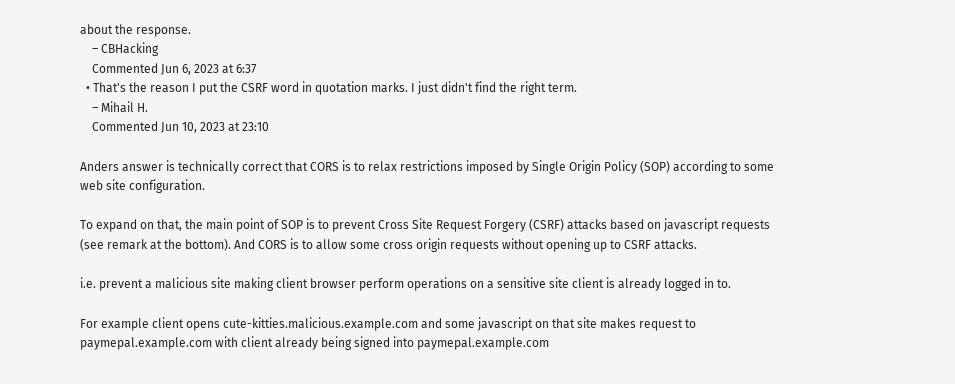about the response.
    – CBHacking
    Commented Jun 6, 2023 at 6:37
  • That's the reason I put the CSRF word in quotation marks. I just didn't find the right term.
    – Mihail H.
    Commented Jun 10, 2023 at 23:10

Anders answer is technically correct that CORS is to relax restrictions imposed by Single Origin Policy (SOP) according to some web site configuration.

To expand on that, the main point of SOP is to prevent Cross Site Request Forgery (CSRF) attacks based on javascript requests (see remark at the bottom). And CORS is to allow some cross origin requests without opening up to CSRF attacks.

i.e. prevent a malicious site making client browser perform operations on a sensitive site client is already logged in to.

For example client opens cute-kitties.malicious.example.com and some javascript on that site makes request to paymepal.example.com with client already being signed into paymepal.example.com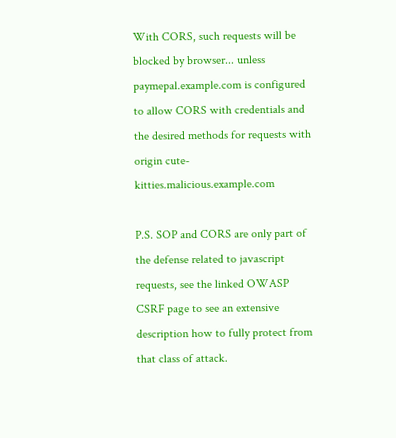With CORS, such requests will be blocked by browser... unless paymepal.example.com is configured to allow CORS with credentials and the desired methods for requests with origin cute-kitties.malicious.example.com

P.S. SOP and CORS are only part of the defense related to javascript requests, see the linked OWASP CSRF page to see an extensive description how to fully protect from that class of attack.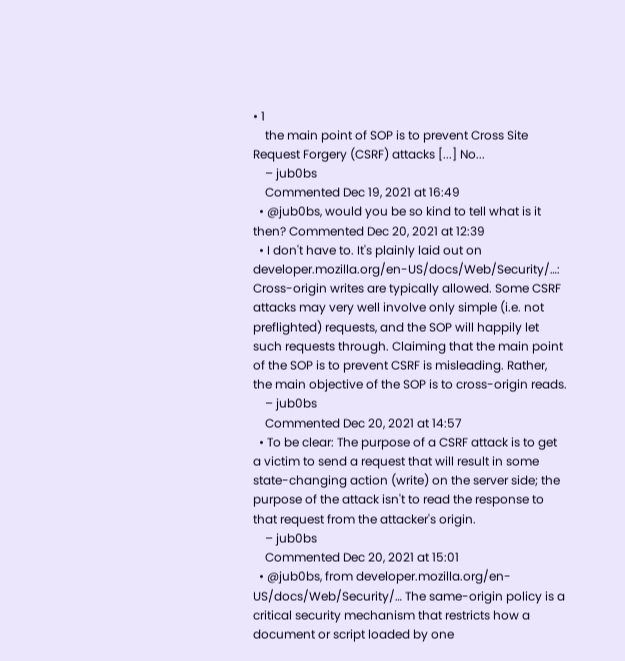• 1
    the main point of SOP is to prevent Cross Site Request Forgery (CSRF) attacks [...] No...
    – jub0bs
    Commented Dec 19, 2021 at 16:49
  • @jub0bs, would you be so kind to tell what is it then? Commented Dec 20, 2021 at 12:39
  • I don't have to. It's plainly laid out on developer.mozilla.org/en-US/docs/Web/Security/…: Cross-origin writes are typically allowed. Some CSRF attacks may very well involve only simple (i.e. not preflighted) requests, and the SOP will happily let such requests through. Claiming that the main point of the SOP is to prevent CSRF is misleading. Rather, the main objective of the SOP is to cross-origin reads.
    – jub0bs
    Commented Dec 20, 2021 at 14:57
  • To be clear: The purpose of a CSRF attack is to get a victim to send a request that will result in some state-changing action (write) on the server side; the purpose of the attack isn't to read the response to that request from the attacker's origin.
    – jub0bs
    Commented Dec 20, 2021 at 15:01
  • @jub0bs, from developer.mozilla.org/en-US/docs/Web/Security/… The same-origin policy is a critical security mechanism that restricts how a document or script loaded by one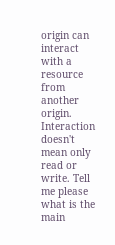origin can interact with a resource from another origin. Interaction doesn't mean only read or write. Tell me please what is the main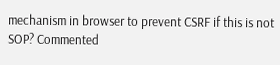mechanism in browser to prevent CSRF if this is not SOP? Commented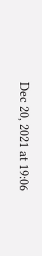Dec 20, 2021 at 19:06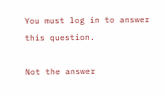You must log in to answer this question.

Not the answer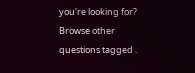you're looking for? Browse other questions tagged .